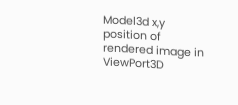Model3d x,y position of rendered image in ViewPort3D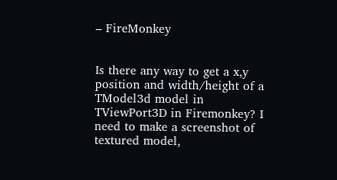– FireMonkey


Is there any way to get a x,y position and width/height of a TModel3d model in TViewPort3D in Firemonkey? I need to make a screenshot of textured model,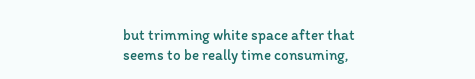but trimming white space after that seems to be really time consuming,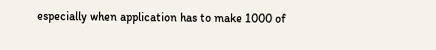especially when application has to make 1000 of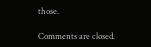those.

Comments are closed.